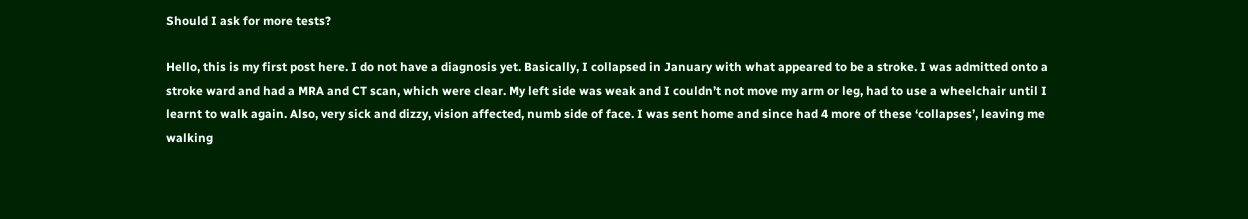Should I ask for more tests?

Hello, this is my first post here. I do not have a diagnosis yet. Basically, I collapsed in January with what appeared to be a stroke. I was admitted onto a stroke ward and had a MRA and CT scan, which were clear. My left side was weak and I couldn’t not move my arm or leg, had to use a wheelchair until I learnt to walk again. Also, very sick and dizzy, vision affected, numb side of face. I was sent home and since had 4 more of these ‘collapses’, leaving me walking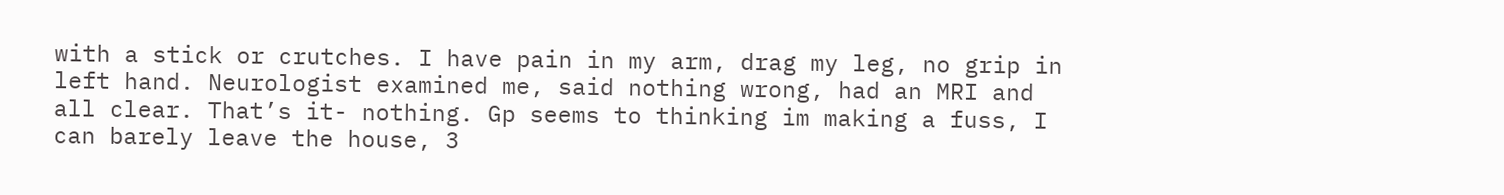with a stick or crutches. I have pain in my arm, drag my leg, no grip in left hand. Neurologist examined me, said nothing wrong, had an MRI and all clear. That’s it- nothing. Gp seems to thinking im making a fuss, I can barely leave the house, 3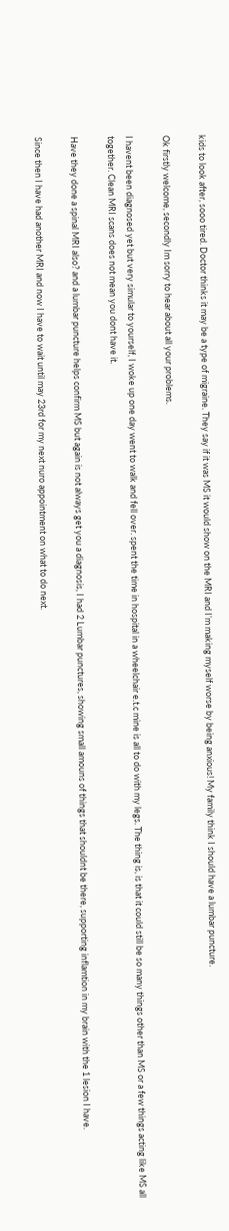kids to look after, sooo tired. Doctor thinks it may be a type of migraine. They say if it was MS it would show on the MRI and I’m making myself worse by being anxious! My family think I should have a lumbar puncture.

Ok firstly welcome, secondly Im sorry to hear about all your problems.

I havent been diagnosed yet but very simular to yourself, I woke up one day went to walk and fell over. spent the time in hospital in a wheelchair e.t.c mine is all to do with my legs. The thing is, is that it could still be so many things other than MS or a few things acting like MS all together. Clean MRI scans does not mean you dont have it.

Have they done a spinal MRI also? and a lumbar puncture helps confirm MS but again is not always get you a diagnosis, I had 2 Lumbar punctures, showing small amouns of things that shouldnt be there, supporting inflamtion in my brain with the 1 lesion I have.

Since then I have had another MRI and now I have to wait until may 23rd for my next nuro appointment on what to do next.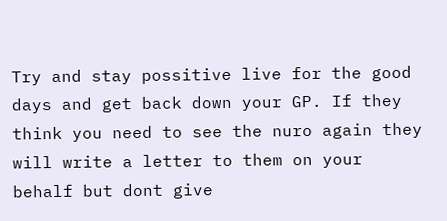Try and stay possitive live for the good days and get back down your GP. If they think you need to see the nuro again they will write a letter to them on your behalf but dont give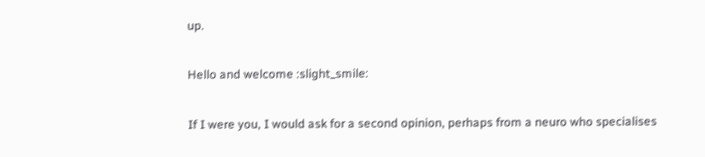up.

Hello and welcome :slight_smile:

If I were you, I would ask for a second opinion, perhaps from a neuro who specialises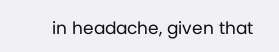in headache, given that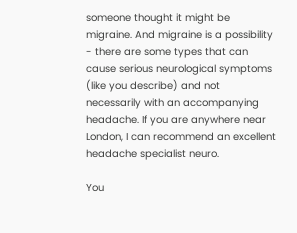someone thought it might be migraine. And migraine is a possibility - there are some types that can cause serious neurological symptoms (like you describe) and not necessarily with an accompanying headache. If you are anywhere near London, I can recommend an excellent headache specialist neuro.

You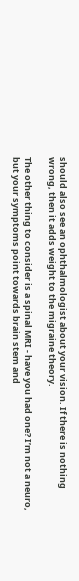should also see an ophthalmologist about your vision. If there is nothing wrong, then it adds weight to the migraine theory.

The other thing to consider is a spinal MRI - have you had one? I’m not a neuro, but your symptoms point towards brain stem and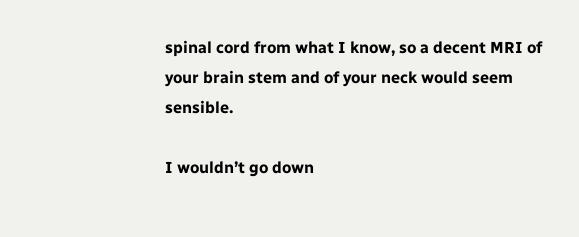spinal cord from what I know, so a decent MRI of your brain stem and of your neck would seem sensible.

I wouldn’t go down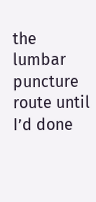the lumbar puncture route until I’d done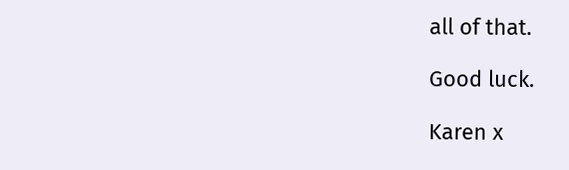all of that.

Good luck.

Karen x